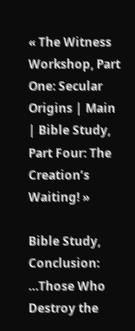« The Witness Workshop, Part One: Secular Origins | Main | Bible Study, Part Four: The Creation’s Waiting! »

Bible Study, Conclusion: …Those Who Destroy the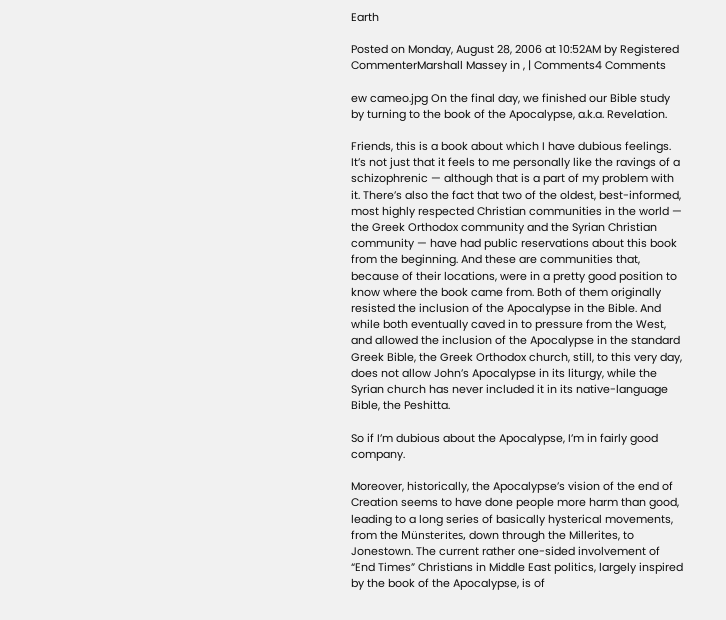Earth

Posted on Monday, August 28, 2006 at 10:52AM by Registered CommenterMarshall Massey in , | Comments4 Comments

ew cameo.jpg On the final day, we finished our Bible study by turning to the book of the Apocalypse, a.k.a. Revelation.

Friends, this is a book about which I have dubious feelings. It’s not just that it feels to me personally like the ravings of a schizophrenic — although that is a part of my problem with it. There’s also the fact that two of the oldest, best-informed, most highly respected Christian communities in the world — the Greek Orthodox community and the Syrian Christian community — have had public reservations about this book from the beginning. And these are communities that, because of their locations, were in a pretty good position to know where the book came from. Both of them originally resisted the inclusion of the Apocalypse in the Bible. And while both eventually caved in to pressure from the West, and allowed the inclusion of the Apocalypse in the standard Greek Bible, the Greek Orthodox church, still, to this very day, does not allow John’s Apocalypse in its liturgy, while the Syrian church has never included it in its native-language Bible, the Peshitta.

So if I’m dubious about the Apocalypse, I’m in fairly good company.

Moreover, historically, the Apocalypse’s vision of the end of Creation seems to have done people more harm than good, leading to a long series of basically hysterical movements, from the Münsterites, down through the Millerites, to Jonestown. The current rather one-sided involvement of “End Times” Christians in Middle East politics, largely inspired by the book of the Apocalypse, is of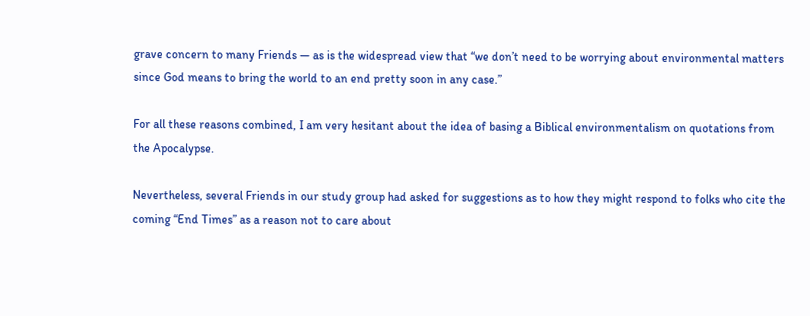grave concern to many Friends — as is the widespread view that “we don’t need to be worrying about environmental matters since God means to bring the world to an end pretty soon in any case.”

For all these reasons combined, I am very hesitant about the idea of basing a Biblical environmentalism on quotations from the Apocalypse.

Nevertheless, several Friends in our study group had asked for suggestions as to how they might respond to folks who cite the coming “End Times” as a reason not to care about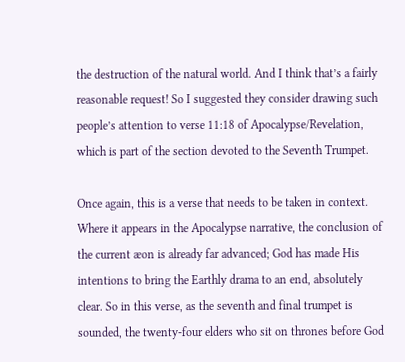the destruction of the natural world. And I think that’s a fairly reasonable request! So I suggested they consider drawing such people’s attention to verse 11:18 of Apocalypse/Revelation, which is part of the section devoted to the Seventh Trumpet.

Once again, this is a verse that needs to be taken in context. Where it appears in the Apocalypse narrative, the conclusion of the current æon is already far advanced; God has made His intentions to bring the Earthly drama to an end, absolutely clear. So in this verse, as the seventh and final trumpet is sounded, the twenty-four elders who sit on thrones before God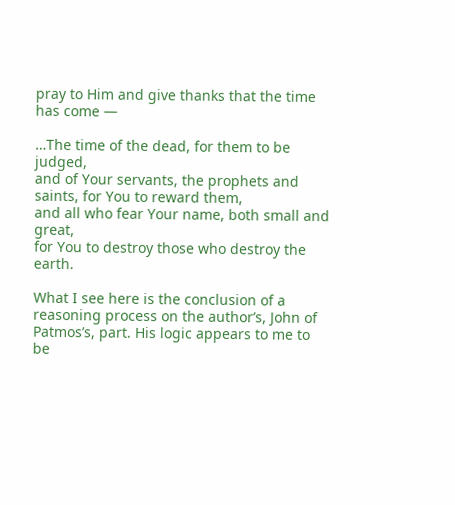pray to Him and give thanks that the time has come —

…The time of the dead, for them to be judged,
and of Your servants, the prophets and saints, for You to reward them,
and all who fear Your name, both small and great,
for You to destroy those who destroy the earth.

What I see here is the conclusion of a reasoning process on the author’s, John of Patmos’s, part. His logic appears to me to be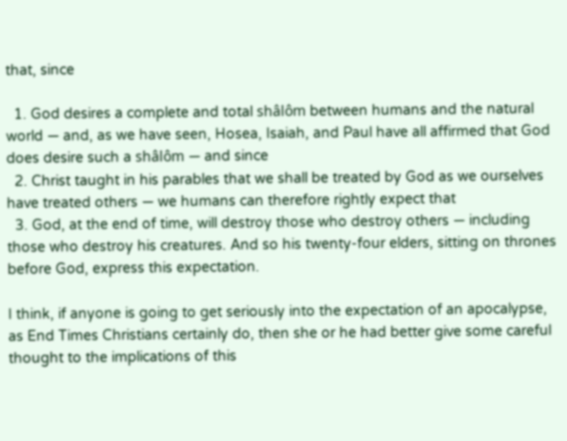that, since

  1. God desires a complete and total shâlôm between humans and the natural world — and, as we have seen, Hosea, Isaiah, and Paul have all affirmed that God does desire such a shâlôm — and since
  2. Christ taught in his parables that we shall be treated by God as we ourselves have treated others — we humans can therefore rightly expect that
  3. God, at the end of time, will destroy those who destroy others — including those who destroy his creatures. And so his twenty-four elders, sitting on thrones before God, express this expectation.

I think, if anyone is going to get seriously into the expectation of an apocalypse, as End Times Christians certainly do, then she or he had better give some careful thought to the implications of this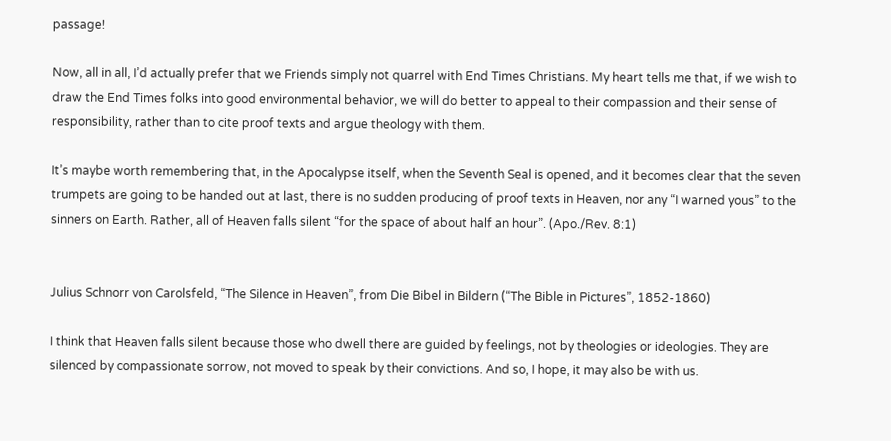passage!

Now, all in all, I’d actually prefer that we Friends simply not quarrel with End Times Christians. My heart tells me that, if we wish to draw the End Times folks into good environmental behavior, we will do better to appeal to their compassion and their sense of responsibility, rather than to cite proof texts and argue theology with them.

It’s maybe worth remembering that, in the Apocalypse itself, when the Seventh Seal is opened, and it becomes clear that the seven trumpets are going to be handed out at last, there is no sudden producing of proof texts in Heaven, nor any “I warned yous” to the sinners on Earth. Rather, all of Heaven falls silent “for the space of about half an hour”. (Apo./Rev. 8:1)


Julius Schnorr von Carolsfeld, “The Silence in Heaven”, from Die Bibel in Bildern (“The Bible in Pictures”, 1852-1860)

I think that Heaven falls silent because those who dwell there are guided by feelings, not by theologies or ideologies. They are silenced by compassionate sorrow, not moved to speak by their convictions. And so, I hope, it may also be with us.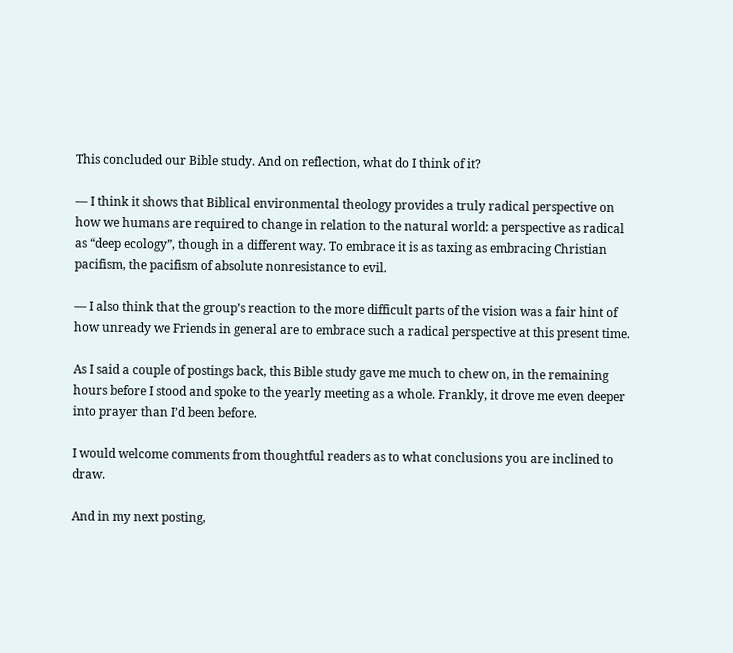This concluded our Bible study. And on reflection, what do I think of it?

— I think it shows that Biblical environmental theology provides a truly radical perspective on how we humans are required to change in relation to the natural world: a perspective as radical as “deep ecology”, though in a different way. To embrace it is as taxing as embracing Christian pacifism, the pacifism of absolute nonresistance to evil.

— I also think that the group’s reaction to the more difficult parts of the vision was a fair hint of how unready we Friends in general are to embrace such a radical perspective at this present time.

As I said a couple of postings back, this Bible study gave me much to chew on, in the remaining hours before I stood and spoke to the yearly meeting as a whole. Frankly, it drove me even deeper into prayer than I’d been before.

I would welcome comments from thoughtful readers as to what conclusions you are inclined to draw.

And in my next posting,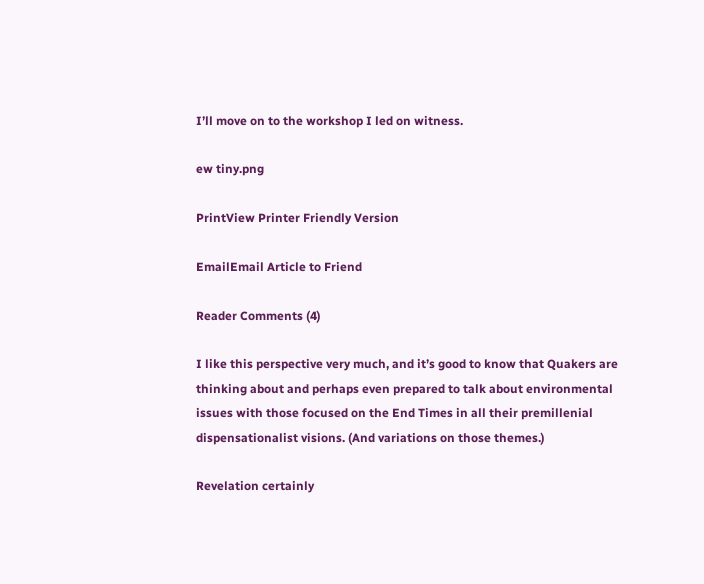I’ll move on to the workshop I led on witness.

ew tiny.png

PrintView Printer Friendly Version

EmailEmail Article to Friend

Reader Comments (4)

I like this perspective very much, and it’s good to know that Quakers are thinking about and perhaps even prepared to talk about environmental issues with those focused on the End Times in all their premillenial dispensationalist visions. (And variations on those themes.)

Revelation certainly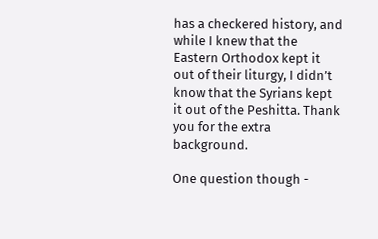has a checkered history, and while I knew that the Eastern Orthodox kept it out of their liturgy, I didn’t know that the Syrians kept it out of the Peshitta. Thank you for the extra background.

One question though -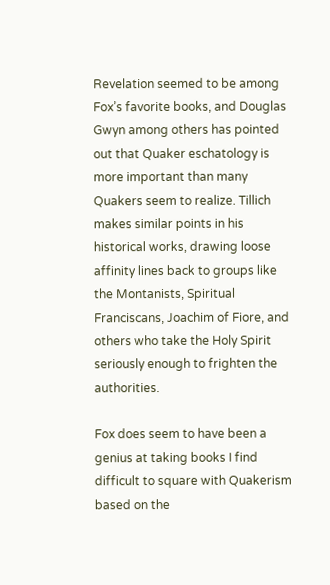Revelation seemed to be among Fox’s favorite books, and Douglas Gwyn among others has pointed out that Quaker eschatology is more important than many Quakers seem to realize. Tillich makes similar points in his historical works, drawing loose affinity lines back to groups like the Montanists, Spiritual Franciscans, Joachim of Fiore, and others who take the Holy Spirit seriously enough to frighten the authorities.

Fox does seem to have been a genius at taking books I find difficult to square with Quakerism based on the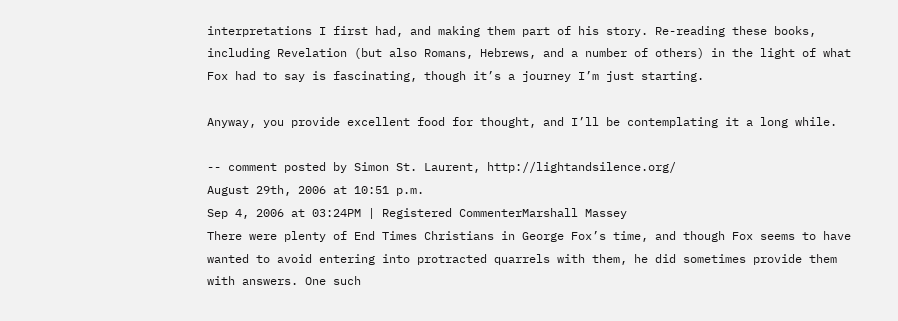interpretations I first had, and making them part of his story. Re-reading these books, including Revelation (but also Romans, Hebrews, and a number of others) in the light of what Fox had to say is fascinating, though it’s a journey I’m just starting.

Anyway, you provide excellent food for thought, and I’ll be contemplating it a long while.

-- comment posted by Simon St. Laurent, http://lightandsilence.org/
August 29th, 2006 at 10:51 p.m.
Sep 4, 2006 at 03:24PM | Registered CommenterMarshall Massey
There were plenty of End Times Christians in George Fox’s time, and though Fox seems to have wanted to avoid entering into protracted quarrels with them, he did sometimes provide them with answers. One such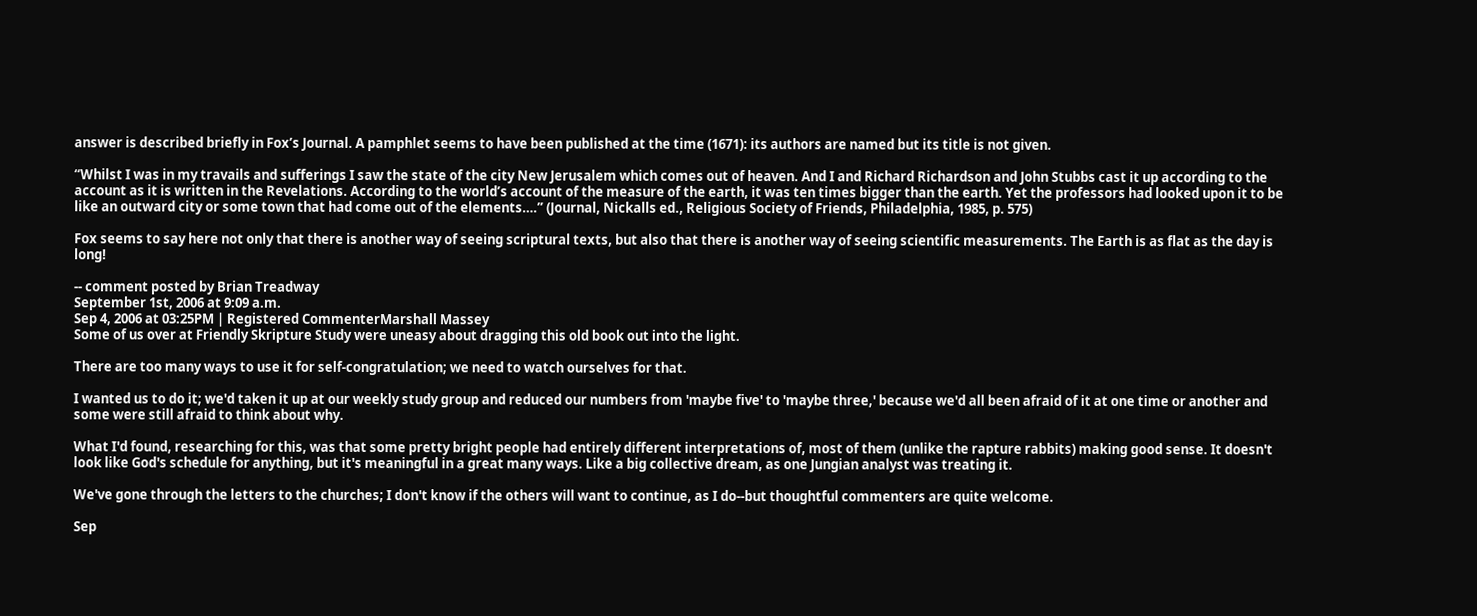answer is described briefly in Fox’s Journal. A pamphlet seems to have been published at the time (1671): its authors are named but its title is not given.

“Whilst I was in my travails and sufferings I saw the state of the city New Jerusalem which comes out of heaven. And I and Richard Richardson and John Stubbs cast it up according to the account as it is written in the Revelations. According to the world’s account of the measure of the earth, it was ten times bigger than the earth. Yet the professors had looked upon it to be like an outward city or some town that had come out of the elements….” (Journal, Nickalls ed., Religious Society of Friends, Philadelphia, 1985, p. 575)

Fox seems to say here not only that there is another way of seeing scriptural texts, but also that there is another way of seeing scientific measurements. The Earth is as flat as the day is long!

-- comment posted by Brian Treadway
September 1st, 2006 at 9:09 a.m.
Sep 4, 2006 at 03:25PM | Registered CommenterMarshall Massey
Some of us over at Friendly Skripture Study were uneasy about dragging this old book out into the light.

There are too many ways to use it for self-congratulation; we need to watch ourselves for that.

I wanted us to do it; we'd taken it up at our weekly study group and reduced our numbers from 'maybe five' to 'maybe three,' because we'd all been afraid of it at one time or another and some were still afraid to think about why.

What I'd found, researching for this, was that some pretty bright people had entirely different interpretations of, most of them (unlike the rapture rabbits) making good sense. It doesn't look like God's schedule for anything, but it's meaningful in a great many ways. Like a big collective dream, as one Jungian analyst was treating it.

We've gone through the letters to the churches; I don't know if the others will want to continue, as I do--but thoughtful commenters are quite welcome.

Sep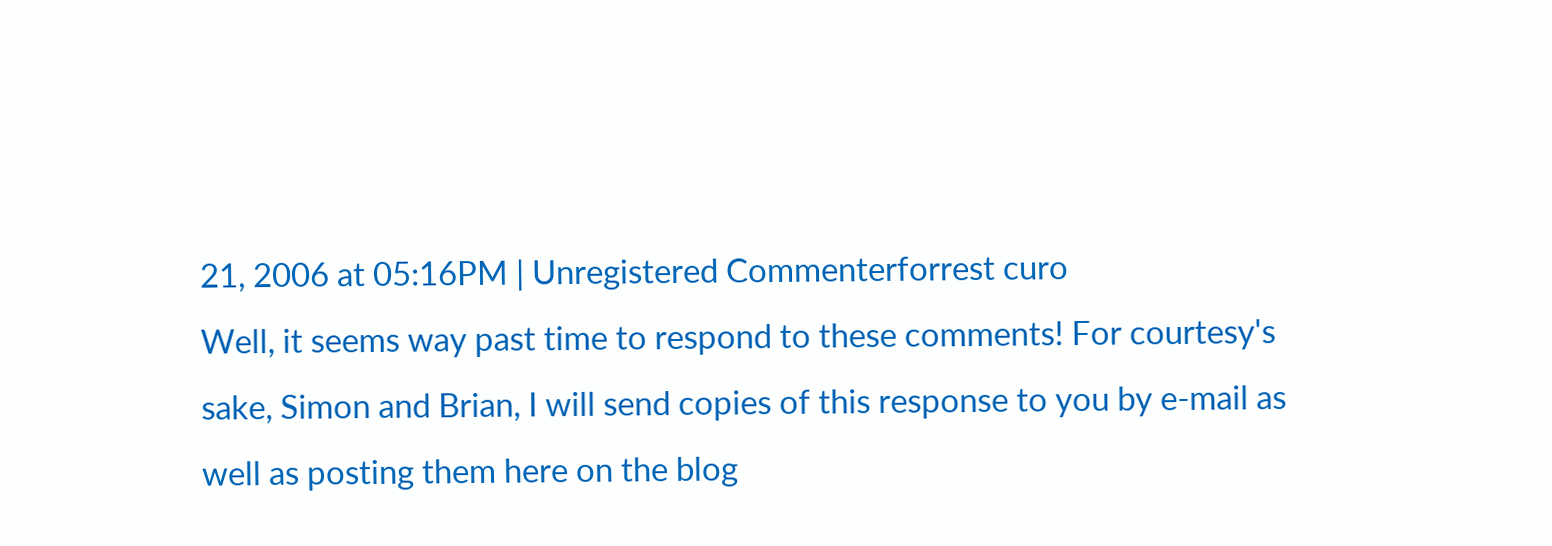21, 2006 at 05:16PM | Unregistered Commenterforrest curo
Well, it seems way past time to respond to these comments! For courtesy's sake, Simon and Brian, I will send copies of this response to you by e-mail as well as posting them here on the blog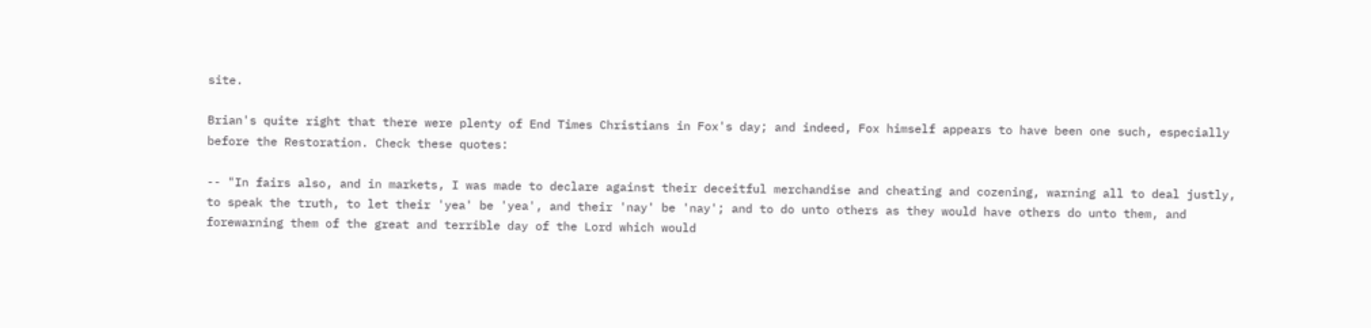site.

Brian's quite right that there were plenty of End Times Christians in Fox's day; and indeed, Fox himself appears to have been one such, especially before the Restoration. Check these quotes:

-- "In fairs also, and in markets, I was made to declare against their deceitful merchandise and cheating and cozening, warning all to deal justly, to speak the truth, to let their 'yea' be 'yea', and their 'nay' be 'nay'; and to do unto others as they would have others do unto them, and forewarning them of the great and terrible day of the Lord which would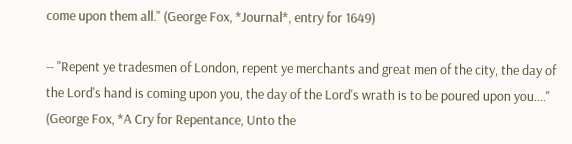come upon them all." (George Fox, *Journal*, entry for 1649)

-- "Repent ye tradesmen of London, repent ye merchants and great men of the city, the day of the Lord's hand is coming upon you, the day of the Lord's wrath is to be poured upon you...." (George Fox, *A Cry for Repentance, Unto the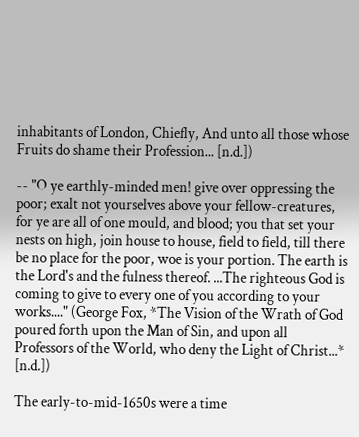inhabitants of London, Chiefly, And unto all those whose Fruits do shame their Profession... [n.d.])

-- "O ye earthly-minded men! give over oppressing the poor; exalt not yourselves above your fellow-creatures, for ye are all of one mould, and blood; you that set your nests on high, join house to house, field to field, till there be no place for the poor, woe is your portion. The earth is the Lord's and the fulness thereof. ...The righteous God is coming to give to every one of you according to your works...." (George Fox, *The Vision of the Wrath of God poured forth upon the Man of Sin, and upon all Professors of the World, who deny the Light of Christ...* [n.d.])

The early-to-mid-1650s were a time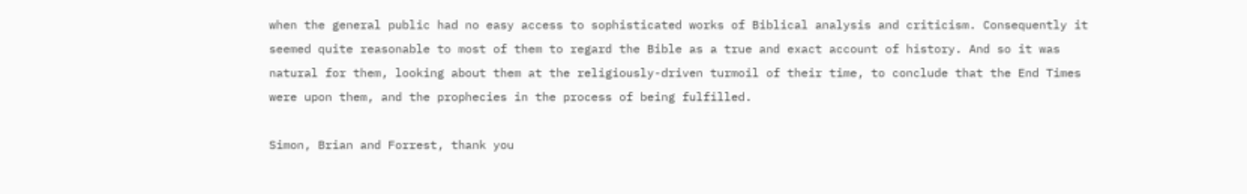when the general public had no easy access to sophisticated works of Biblical analysis and criticism. Consequently it seemed quite reasonable to most of them to regard the Bible as a true and exact account of history. And so it was natural for them, looking about them at the religiously-driven turmoil of their time, to conclude that the End Times were upon them, and the prophecies in the process of being fulfilled.

Simon, Brian and Forrest, thank you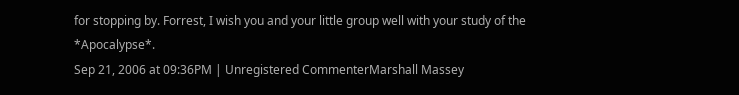for stopping by. Forrest, I wish you and your little group well with your study of the *Apocalypse*.
Sep 21, 2006 at 09:36PM | Unregistered CommenterMarshall Massey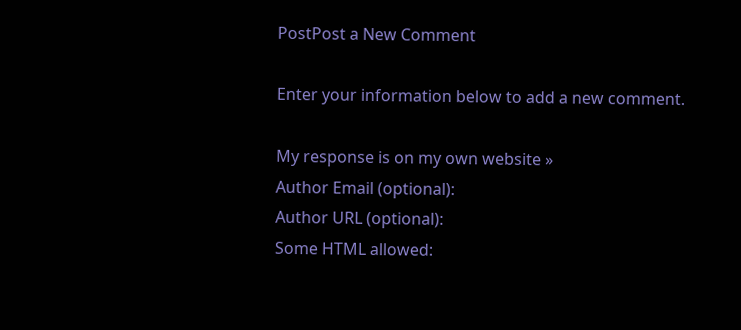PostPost a New Comment

Enter your information below to add a new comment.

My response is on my own website »
Author Email (optional):
Author URL (optional):
Some HTML allowed: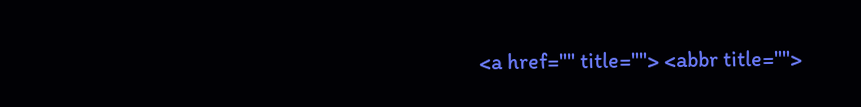<a href="" title=""> <abbr title="">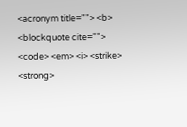<acronym title=""> <b> <blockquote cite=""> <code> <em> <i> <strike> <strong>